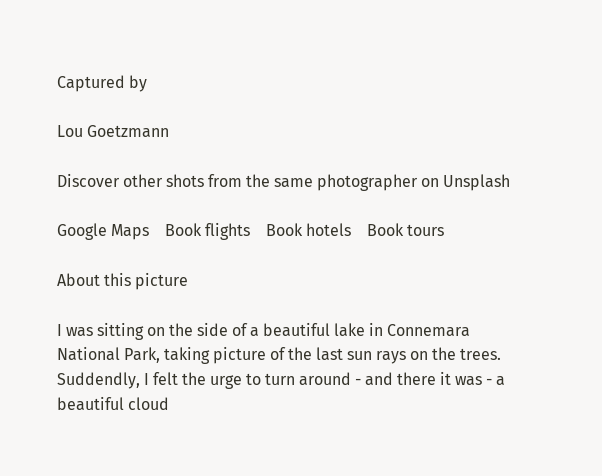Captured by

Lou Goetzmann

Discover other shots from the same photographer on Unsplash

Google Maps    Book flights    Book hotels    Book tours

About this picture

I was sitting on the side of a beautiful lake in Connemara National Park, taking picture of the last sun rays on the trees. Suddendly, I felt the urge to turn around - and there it was - a beautiful cloud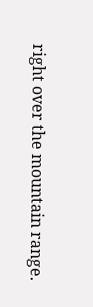right over the mountain range.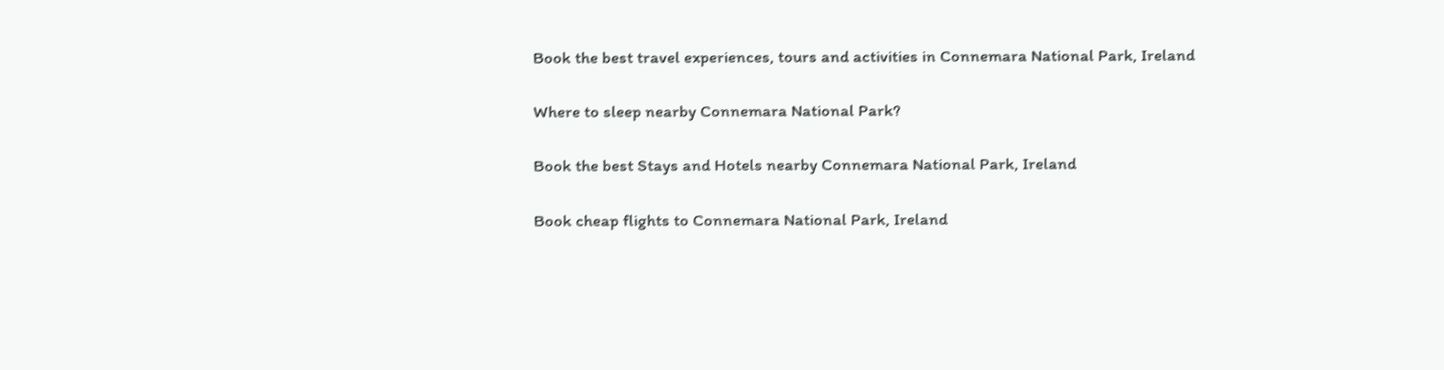Book the best travel experiences, tours and activities in Connemara National Park, Ireland

Where to sleep nearby Connemara National Park?

Book the best Stays and Hotels nearby Connemara National Park, Ireland

Book cheap flights to Connemara National Park, Ireland